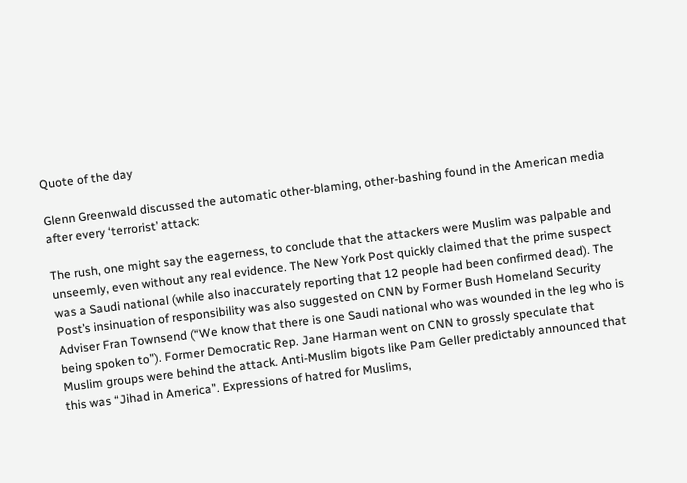Quote of the day

Glenn Greenwald discussed the automatic other-blaming, other-bashing found in the American media after every ‘terrorist’ attack:

The rush, one might say the eagerness, to conclude that the attackers were Muslim was palpable and unseemly, even without any real evidence. The New York Post quickly claimed that the prime suspect was a Saudi national (while also inaccurately reporting that 12 people had been confirmed dead). The Post’s insinuation of responsibility was also suggested on CNN by Former Bush Homeland Security Adviser Fran Townsend (“We know that there is one Saudi national who was wounded in the leg who is being spoken to”). Former Democratic Rep. Jane Harman went on CNN to grossly speculate that Muslim groups were behind the attack. Anti-Muslim bigots like Pam Geller predictably announced that this was “Jihad in America”. Expressions of hatred for Muslims,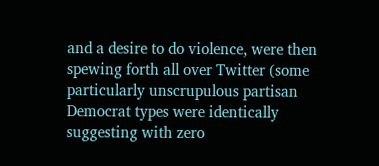and a desire to do violence, were then spewing forth all over Twitter (some particularly unscrupulous partisan Democrat types were identically suggesting with zero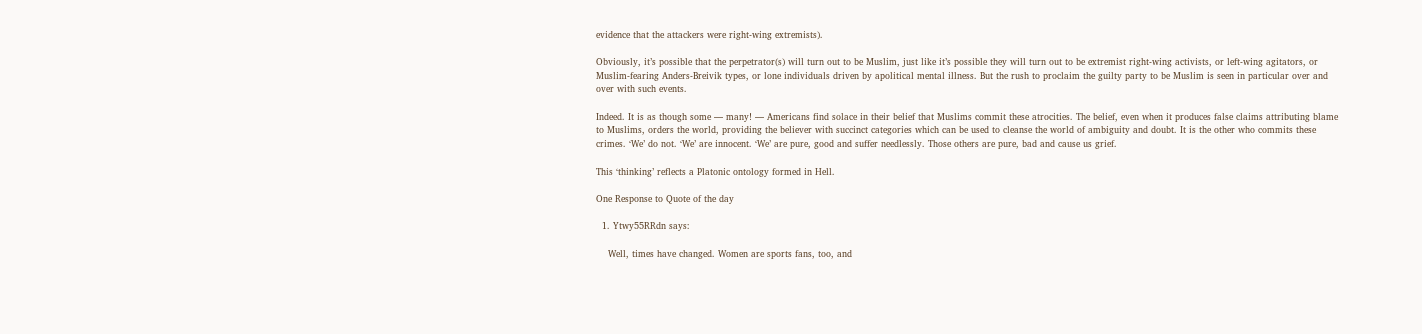evidence that the attackers were right-wing extremists).

Obviously, it’s possible that the perpetrator(s) will turn out to be Muslim, just like it’s possible they will turn out to be extremist right-wing activists, or left-wing agitators, or Muslim-fearing Anders-Breivik types, or lone individuals driven by apolitical mental illness. But the rush to proclaim the guilty party to be Muslim is seen in particular over and over with such events.

Indeed. It is as though some — many! — Americans find solace in their belief that Muslims commit these atrocities. The belief, even when it produces false claims attributing blame to Muslims, orders the world, providing the believer with succinct categories which can be used to cleanse the world of ambiguity and doubt. It is the other who commits these crimes. ‘We’ do not. ‘We’ are innocent. ‘We’ are pure, good and suffer needlessly. Those others are pure, bad and cause us grief.

This ‘thinking’ reflects a Platonic ontology formed in Hell.

One Response to Quote of the day

  1. Ytwy55RRdn says:

    Well, times have changed. Women are sports fans, too, and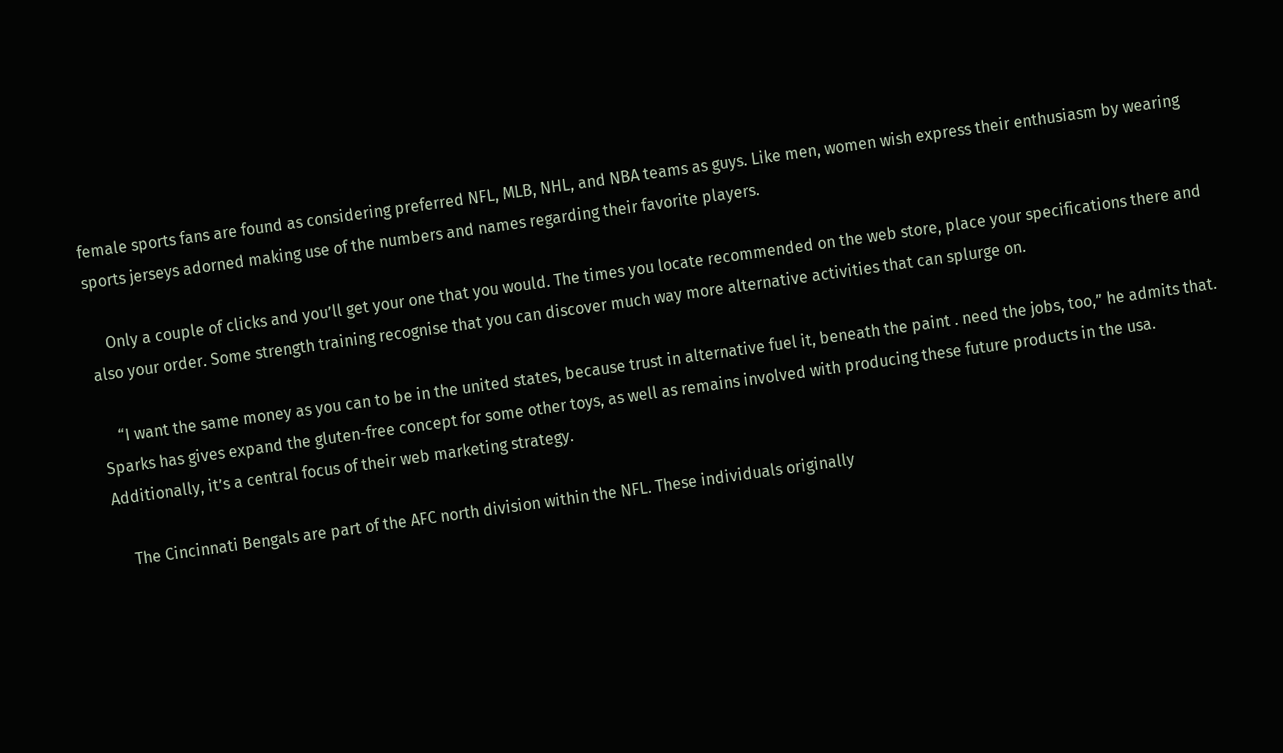female sports fans are found as considering preferred NFL, MLB, NHL, and NBA teams as guys. Like men, women wish express their enthusiasm by wearing sports jerseys adorned making use of the numbers and names regarding their favorite players.

    Only a couple of clicks and you’ll get your one that you would. The times you locate recommended on the web store, place your specifications there and also your order. Some strength training recognise that you can discover much way more alternative activities that can splurge on.

    “I want the same money as you can to be in the united states, because trust in alternative fuel it, beneath the paint . need the jobs, too,” he admits that. Sparks has gives expand the gluten-free concept for some other toys, as well as remains involved with producing these future products in the usa. Additionally, it’s a central focus of their web marketing strategy.

    The Cincinnati Bengals are part of the AFC north division within the NFL. These individuals originally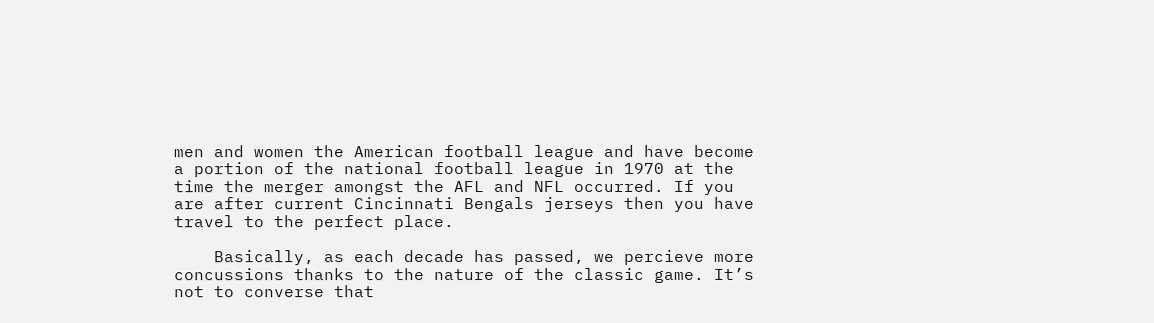men and women the American football league and have become a portion of the national football league in 1970 at the time the merger amongst the AFL and NFL occurred. If you are after current Cincinnati Bengals jerseys then you have travel to the perfect place.

    Basically, as each decade has passed, we percieve more concussions thanks to the nature of the classic game. It’s not to converse that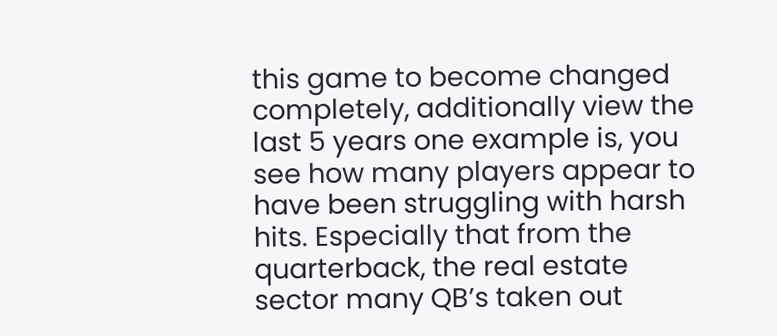this game to become changed completely, additionally view the last 5 years one example is, you see how many players appear to have been struggling with harsh hits. Especially that from the quarterback, the real estate sector many QB’s taken out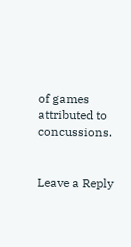of games attributed to concussions.


Leave a Reply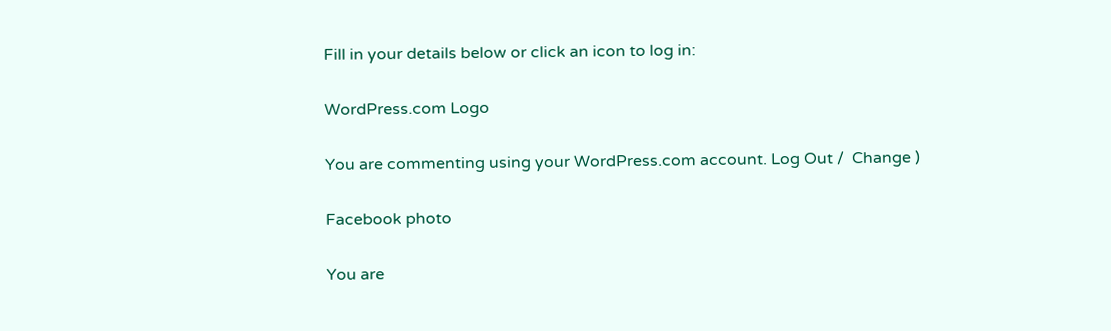Fill in your details below or click an icon to log in:

WordPress.com Logo

You are commenting using your WordPress.com account. Log Out /  Change )

Facebook photo

You are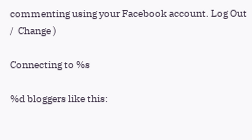commenting using your Facebook account. Log Out /  Change )

Connecting to %s

%d bloggers like this: